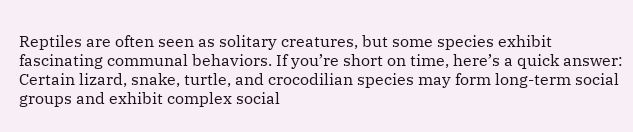Reptiles are often seen as solitary creatures, but some species exhibit fascinating communal behaviors. If you’re short on time, here’s a quick answer: Certain lizard, snake, turtle, and crocodilian species may form long-term social groups and exhibit complex social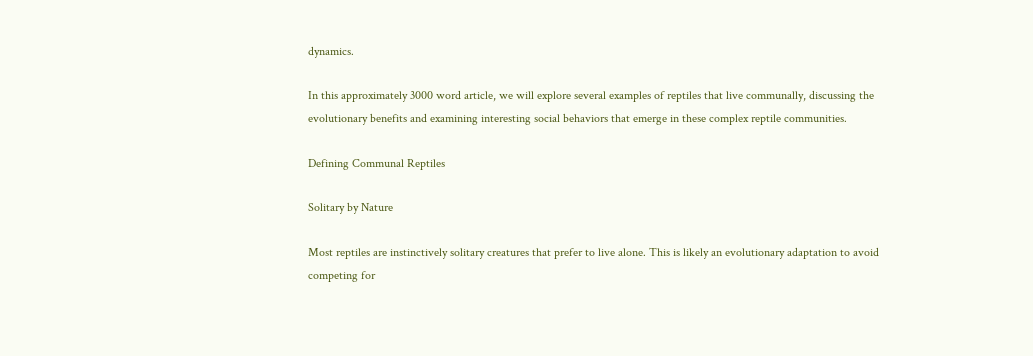dynamics.

In this approximately 3000 word article, we will explore several examples of reptiles that live communally, discussing the evolutionary benefits and examining interesting social behaviors that emerge in these complex reptile communities.

Defining Communal Reptiles

Solitary by Nature

Most reptiles are instinctively solitary creatures that prefer to live alone. This is likely an evolutionary adaptation to avoid competing for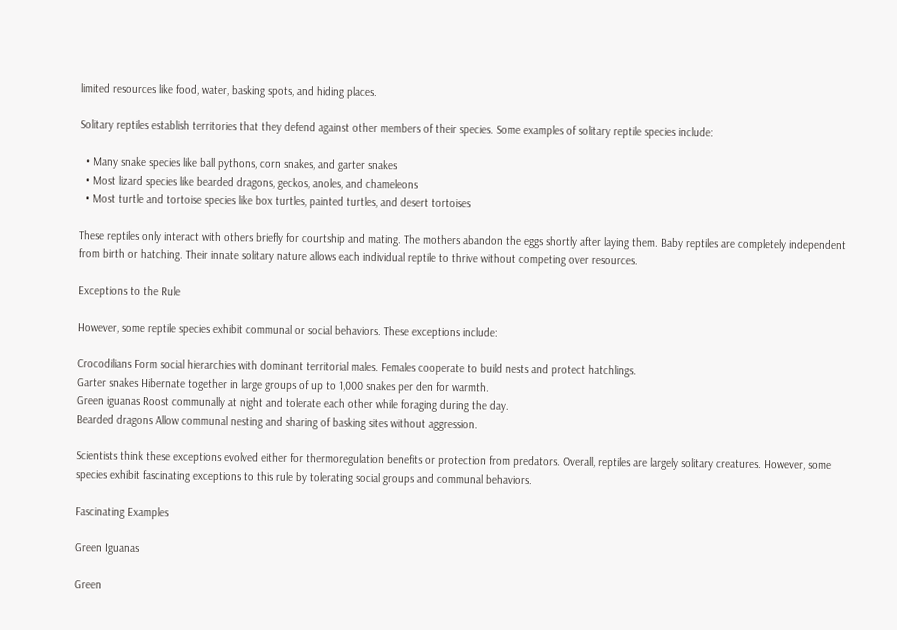limited resources like food, water, basking spots, and hiding places.

Solitary reptiles establish territories that they defend against other members of their species. Some examples of solitary reptile species include:

  • Many snake species like ball pythons, corn snakes, and garter snakes
  • Most lizard species like bearded dragons, geckos, anoles, and chameleons
  • Most turtle and tortoise species like box turtles, painted turtles, and desert tortoises

These reptiles only interact with others briefly for courtship and mating. The mothers abandon the eggs shortly after laying them. Baby reptiles are completely independent from birth or hatching. Their innate solitary nature allows each individual reptile to thrive without competing over resources.

Exceptions to the Rule

However, some reptile species exhibit communal or social behaviors. These exceptions include:

Crocodilians Form social hierarchies with dominant territorial males. Females cooperate to build nests and protect hatchlings.
Garter snakes Hibernate together in large groups of up to 1,000 snakes per den for warmth.
Green iguanas Roost communally at night and tolerate each other while foraging during the day.
Bearded dragons Allow communal nesting and sharing of basking sites without aggression.

Scientists think these exceptions evolved either for thermoregulation benefits or protection from predators. Overall, reptiles are largely solitary creatures. However, some species exhibit fascinating exceptions to this rule by tolerating social groups and communal behaviors.

Fascinating Examples

Green Iguanas

Green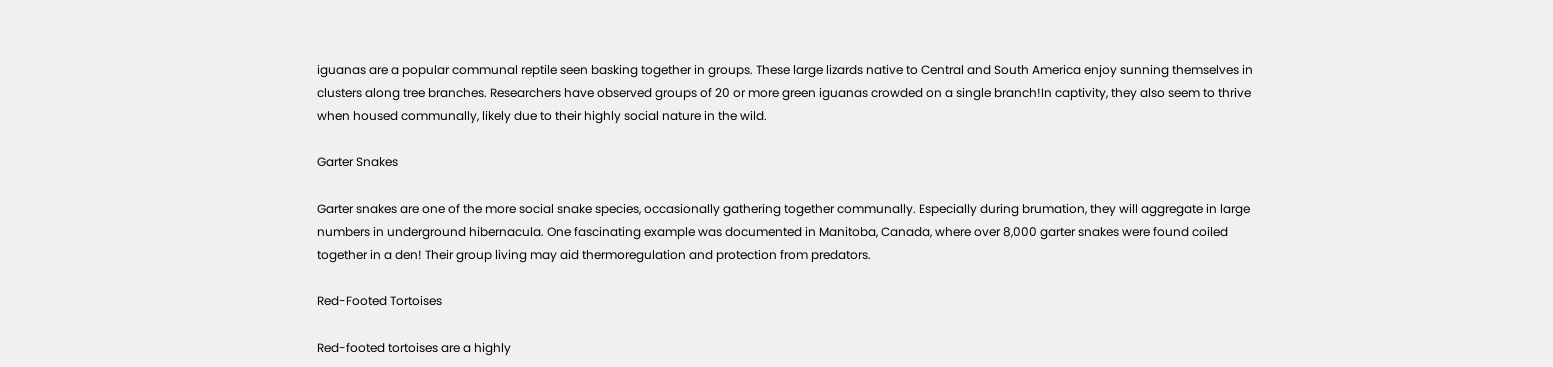iguanas are a popular communal reptile seen basking together in groups. These large lizards native to Central and South America enjoy sunning themselves in clusters along tree branches. Researchers have observed groups of 20 or more green iguanas crowded on a single branch!In captivity, they also seem to thrive when housed communally, likely due to their highly social nature in the wild.

Garter Snakes

Garter snakes are one of the more social snake species, occasionally gathering together communally. Especially during brumation, they will aggregate in large numbers in underground hibernacula. One fascinating example was documented in Manitoba, Canada, where over 8,000 garter snakes were found coiled together in a den! Their group living may aid thermoregulation and protection from predators.

Red-Footed Tortoises

Red-footed tortoises are a highly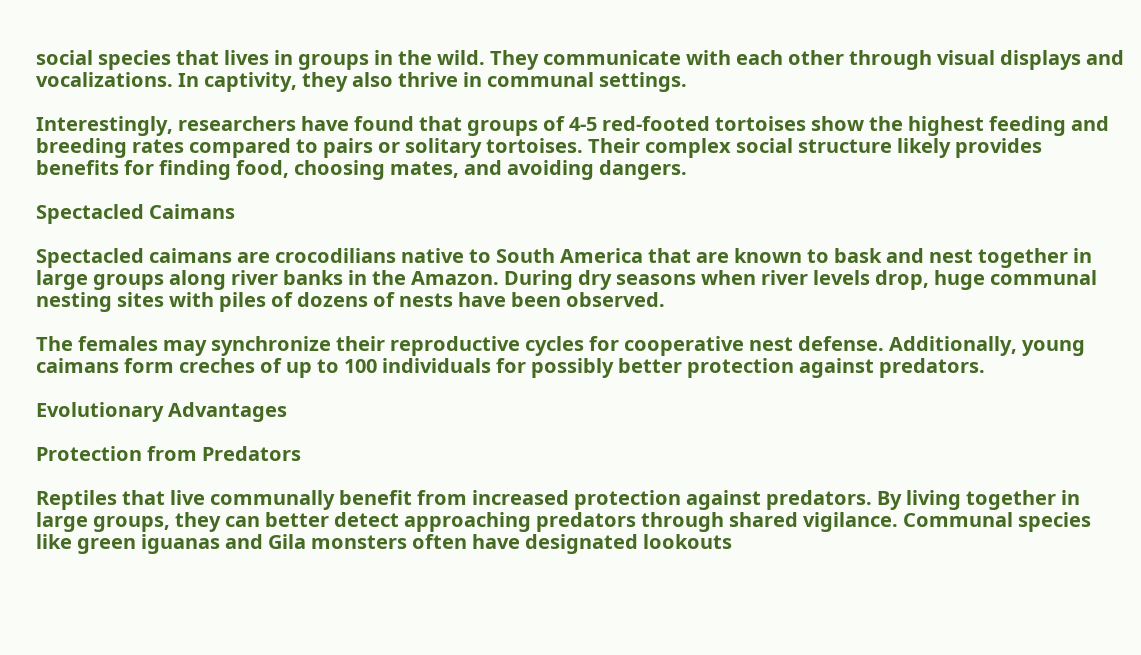social species that lives in groups in the wild. They communicate with each other through visual displays and vocalizations. In captivity, they also thrive in communal settings.

Interestingly, researchers have found that groups of 4-5 red-footed tortoises show the highest feeding and breeding rates compared to pairs or solitary tortoises. Their complex social structure likely provides benefits for finding food, choosing mates, and avoiding dangers.

Spectacled Caimans

Spectacled caimans are crocodilians native to South America that are known to bask and nest together in large groups along river banks in the Amazon. During dry seasons when river levels drop, huge communal nesting sites with piles of dozens of nests have been observed.

The females may synchronize their reproductive cycles for cooperative nest defense. Additionally, young caimans form creches of up to 100 individuals for possibly better protection against predators.

Evolutionary Advantages

Protection from Predators

Reptiles that live communally benefit from increased protection against predators. By living together in large groups, they can better detect approaching predators through shared vigilance. Communal species like green iguanas and Gila monsters often have designated lookouts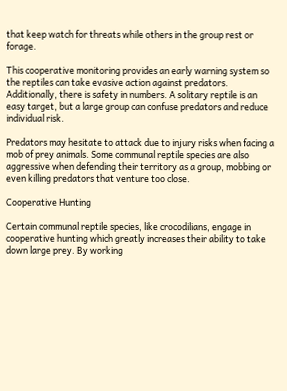that keep watch for threats while others in the group rest or forage.

This cooperative monitoring provides an early warning system so the reptiles can take evasive action against predators. Additionally, there is safety in numbers. A solitary reptile is an easy target, but a large group can confuse predators and reduce individual risk.

Predators may hesitate to attack due to injury risks when facing a mob of prey animals. Some communal reptile species are also aggressive when defending their territory as a group, mobbing or even killing predators that venture too close.

Cooperative Hunting

Certain communal reptile species, like crocodilians, engage in cooperative hunting which greatly increases their ability to take down large prey. By working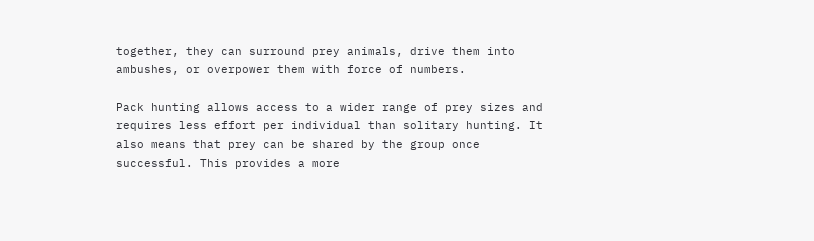together, they can surround prey animals, drive them into ambushes, or overpower them with force of numbers.

Pack hunting allows access to a wider range of prey sizes and requires less effort per individual than solitary hunting. It also means that prey can be shared by the group once successful. This provides a more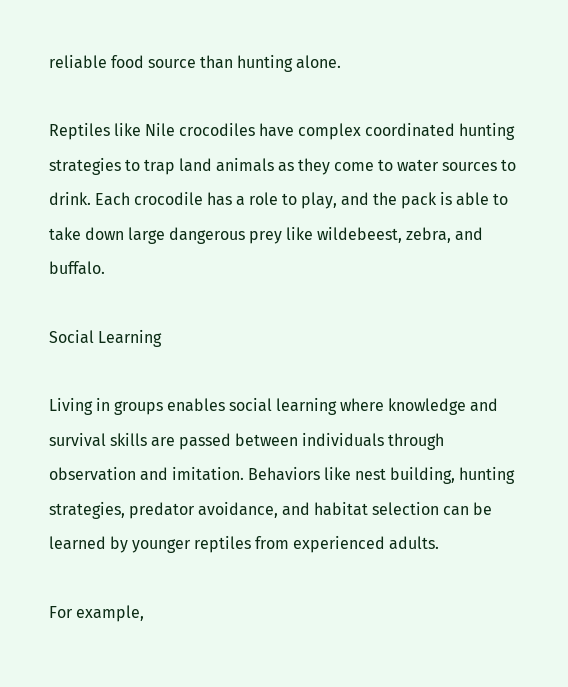reliable food source than hunting alone.

Reptiles like Nile crocodiles have complex coordinated hunting strategies to trap land animals as they come to water sources to drink. Each crocodile has a role to play, and the pack is able to take down large dangerous prey like wildebeest, zebra, and buffalo.

Social Learning

Living in groups enables social learning where knowledge and survival skills are passed between individuals through observation and imitation. Behaviors like nest building, hunting strategies, predator avoidance, and habitat selection can be learned by younger reptiles from experienced adults.

For example,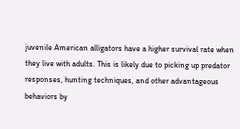juvenile American alligators have a higher survival rate when they live with adults. This is likely due to picking up predator responses, hunting techniques, and other advantageous behaviors by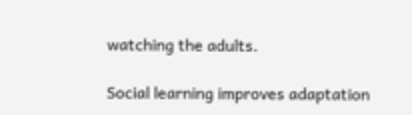watching the adults.

Social learning improves adaptation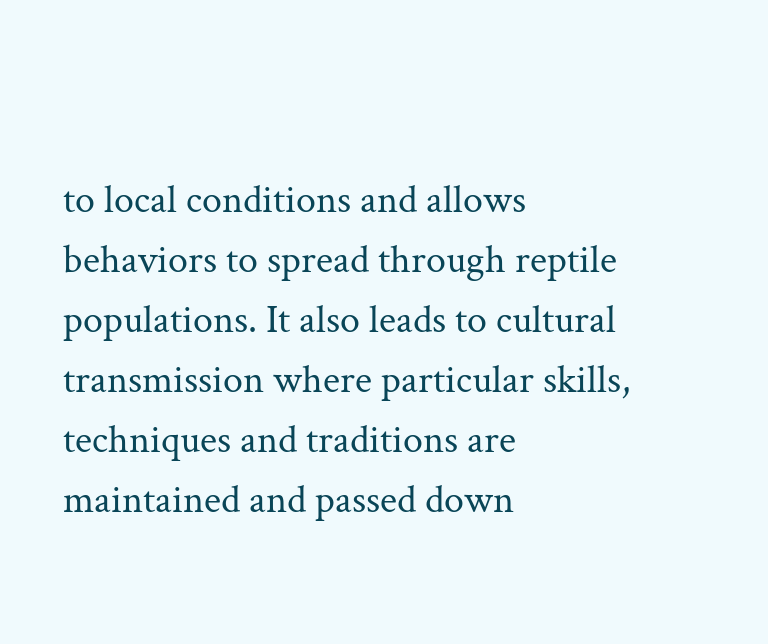to local conditions and allows behaviors to spread through reptile populations. It also leads to cultural transmission where particular skills, techniques and traditions are maintained and passed down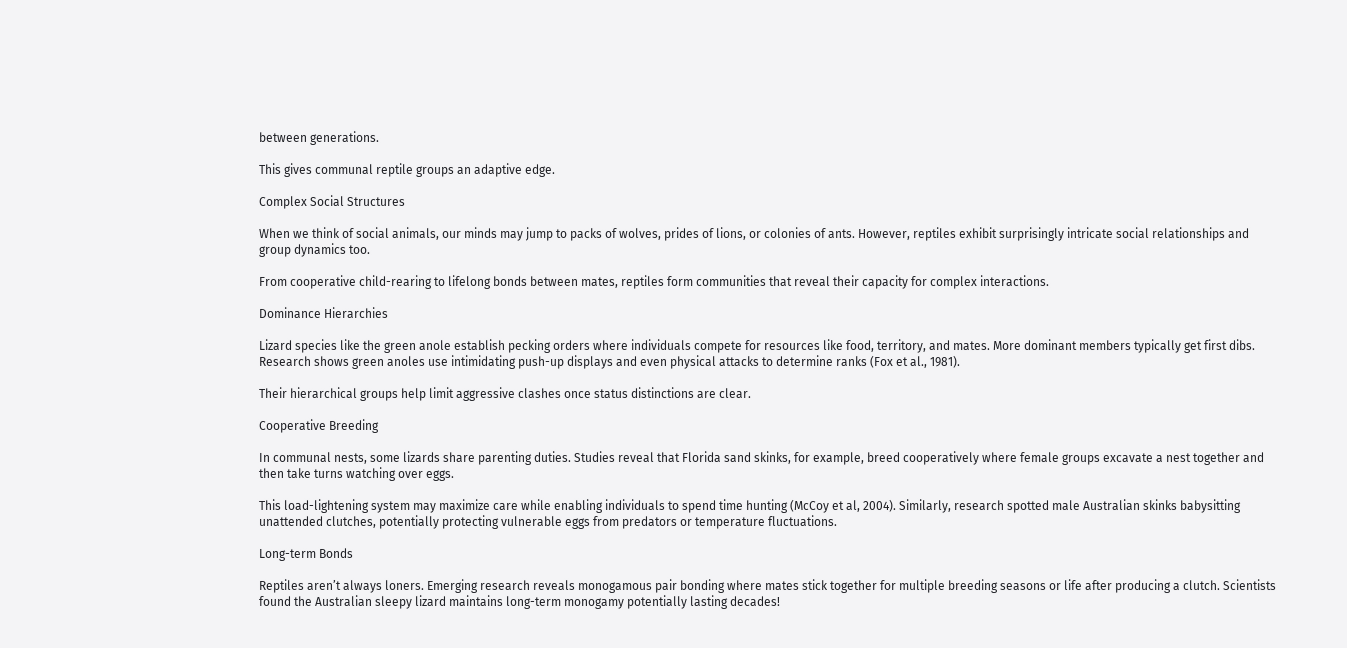between generations.

This gives communal reptile groups an adaptive edge.

Complex Social Structures

When we think of social animals, our minds may jump to packs of wolves, prides of lions, or colonies of ants. However, reptiles exhibit surprisingly intricate social relationships and group dynamics too.

From cooperative child-rearing to lifelong bonds between mates, reptiles form communities that reveal their capacity for complex interactions.

Dominance Hierarchies

Lizard species like the green anole establish pecking orders where individuals compete for resources like food, territory, and mates. More dominant members typically get first dibs. Research shows green anoles use intimidating push-up displays and even physical attacks to determine ranks (Fox et al., 1981).

Their hierarchical groups help limit aggressive clashes once status distinctions are clear.

Cooperative Breeding

In communal nests, some lizards share parenting duties. Studies reveal that Florida sand skinks, for example, breed cooperatively where female groups excavate a nest together and then take turns watching over eggs.

This load-lightening system may maximize care while enabling individuals to spend time hunting (McCoy et al, 2004). Similarly, research spotted male Australian skinks babysitting unattended clutches, potentially protecting vulnerable eggs from predators or temperature fluctuations.

Long-term Bonds

Reptiles aren’t always loners. Emerging research reveals monogamous pair bonding where mates stick together for multiple breeding seasons or life after producing a clutch. Scientists found the Australian sleepy lizard maintains long-term monogamy potentially lasting decades!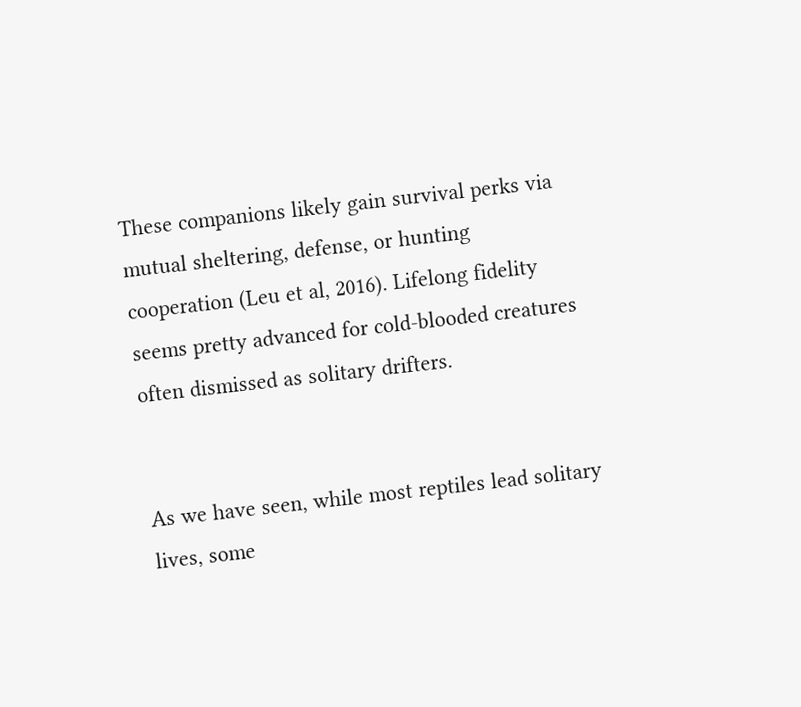These companions likely gain survival perks via mutual sheltering, defense, or hunting cooperation (Leu et al, 2016). Lifelong fidelity seems pretty advanced for cold-blooded creatures often dismissed as solitary drifters.


As we have seen, while most reptiles lead solitary lives, some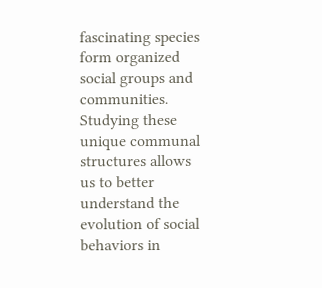fascinating species form organized social groups and communities. Studying these unique communal structures allows us to better understand the evolution of social behaviors in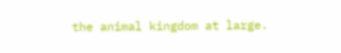the animal kingdom at large.